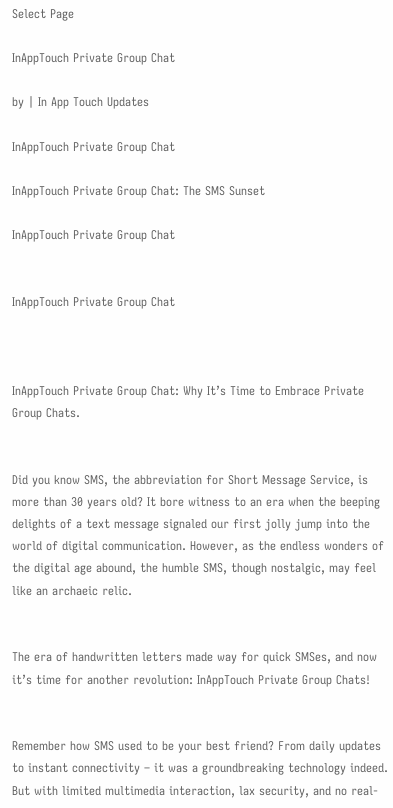Select Page

InAppTouch Private Group Chat

by | In App Touch Updates

InAppTouch Private Group Chat

InAppTouch Private Group Chat: The SMS Sunset

InAppTouch Private Group Chat


InAppTouch Private Group Chat



InAppTouch Private Group Chat: Why It’s Time to Embrace Private Group Chats.


Did you know SMS, the abbreviation for Short Message Service, is more than 30 years old? It bore witness to an era when the beeping delights of a text message signaled our first jolly jump into the world of digital communication. However, as the endless wonders of the digital age abound, the humble SMS, though nostalgic, may feel like an archaeic relic.


The era of handwritten letters made way for quick SMSes, and now it’s time for another revolution: InAppTouch Private Group Chats!


Remember how SMS used to be your best friend? From daily updates to instant connectivity – it was a groundbreaking technology indeed. But with limited multimedia interaction, lax security, and no real-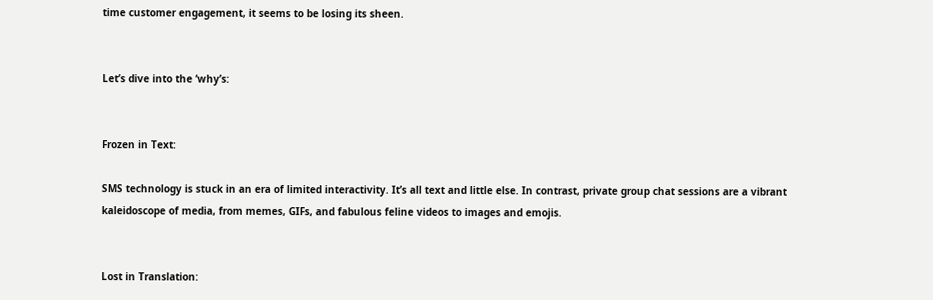time customer engagement, it seems to be losing its sheen.


Let’s dive into the ‘why’s:


Frozen in Text:

SMS technology is stuck in an era of limited interactivity. It’s all text and little else. In contrast, private group chat sessions are a vibrant kaleidoscope of media, from memes, GIFs, and fabulous feline videos to images and emojis.


Lost in Translation: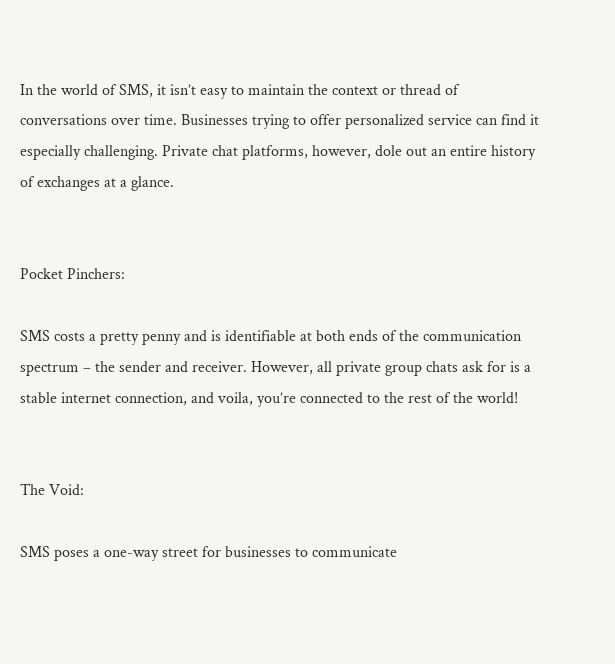In the world of SMS, it isn’t easy to maintain the context or thread of conversations over time. Businesses trying to offer personalized service can find it especially challenging. Private chat platforms, however, dole out an entire history of exchanges at a glance.


Pocket Pinchers:

SMS costs a pretty penny and is identifiable at both ends of the communication spectrum – the sender and receiver. However, all private group chats ask for is a stable internet connection, and voila, you’re connected to the rest of the world!


The Void:

SMS poses a one-way street for businesses to communicate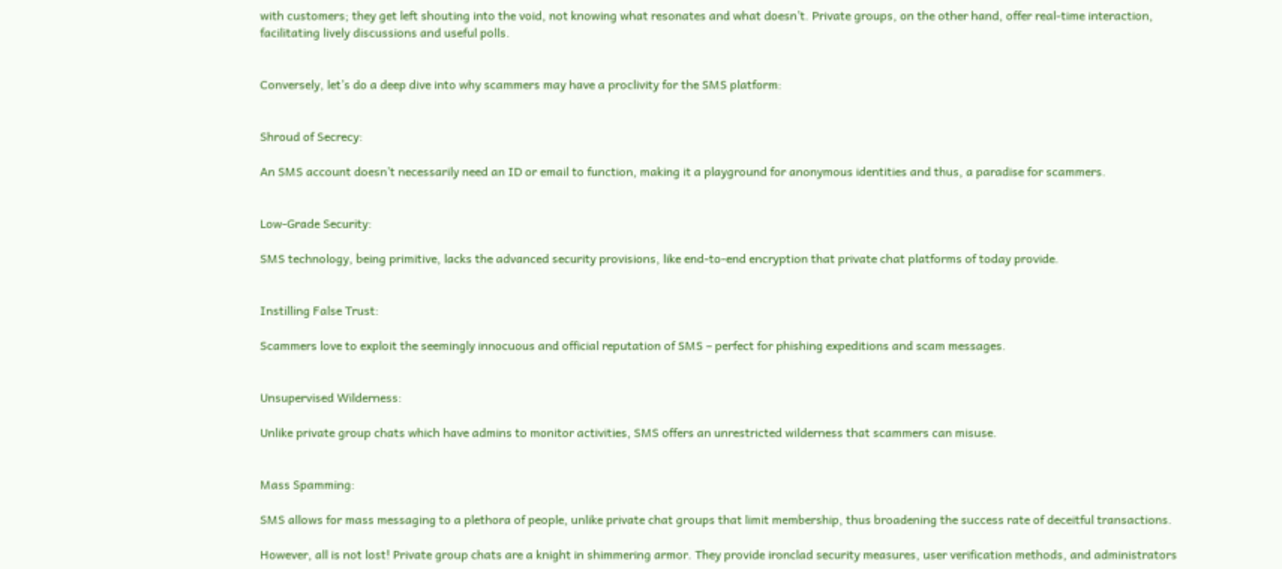with customers; they get left shouting into the void, not knowing what resonates and what doesn’t. Private groups, on the other hand, offer real-time interaction, facilitating lively discussions and useful polls.


Conversely, let’s do a deep dive into why scammers may have a proclivity for the SMS platform:


Shroud of Secrecy:

An SMS account doesn’t necessarily need an ID or email to function, making it a playground for anonymous identities and thus, a paradise for scammers.


Low-Grade Security:

SMS technology, being primitive, lacks the advanced security provisions, like end-to-end encryption that private chat platforms of today provide.


Instilling False Trust:

Scammers love to exploit the seemingly innocuous and official reputation of SMS – perfect for phishing expeditions and scam messages.


Unsupervised Wilderness:

Unlike private group chats which have admins to monitor activities, SMS offers an unrestricted wilderness that scammers can misuse.


Mass Spamming:

SMS allows for mass messaging to a plethora of people, unlike private chat groups that limit membership, thus broadening the success rate of deceitful transactions.

However, all is not lost! Private group chats are a knight in shimmering armor. They provide ironclad security measures, user verification methods, and administrators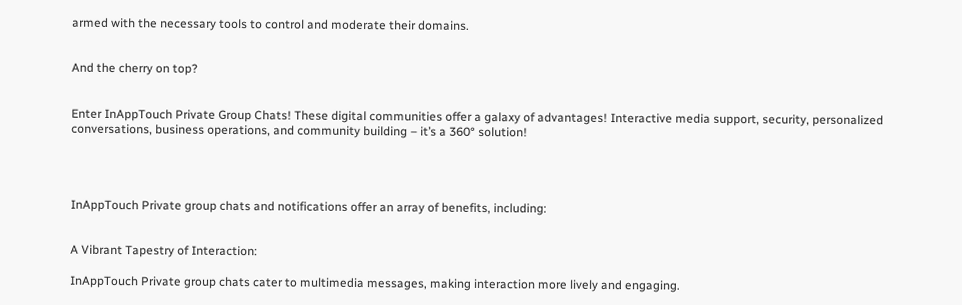armed with the necessary tools to control and moderate their domains.


And the cherry on top?


Enter InAppTouch Private Group Chats! These digital communities offer a galaxy of advantages! Interactive media support, security, personalized conversations, business operations, and community building – it’s a 360° solution!




InAppTouch Private group chats and notifications offer an array of benefits, including:


A Vibrant Tapestry of Interaction:

InAppTouch Private group chats cater to multimedia messages, making interaction more lively and engaging.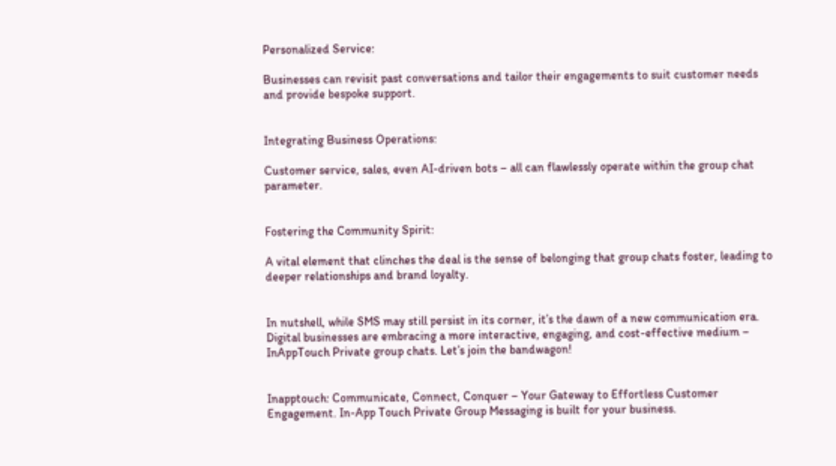Personalized Service:

Businesses can revisit past conversations and tailor their engagements to suit customer needs and provide bespoke support.


Integrating Business Operations:

Customer service, sales, even AI-driven bots – all can flawlessly operate within the group chat parameter.


Fostering the Community Spirit:

A vital element that clinches the deal is the sense of belonging that group chats foster, leading to deeper relationships and brand loyalty.


In nutshell, while SMS may still persist in its corner, it’s the dawn of a new communication era. Digital businesses are embracing a more interactive, engaging, and cost-effective medium – InAppTouch Private group chats. Let’s join the bandwagon!


Inapptouch: Communicate, Connect, Conquer – Your Gateway to Effortless Customer Engagement. In-App Touch Private Group Messaging is built for your business.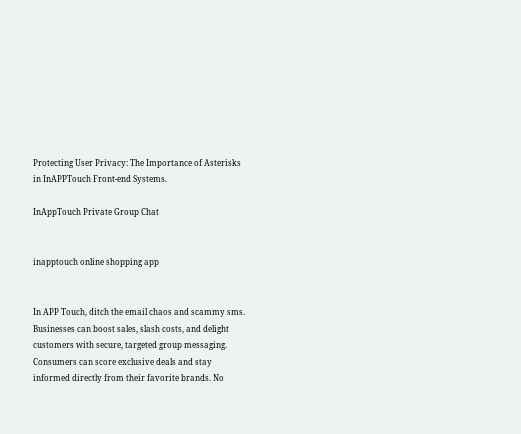Protecting User Privacy: The Importance of Asterisks in InAPPTouch Front-end Systems.

InAppTouch Private Group Chat


inapptouch online shopping app


In APP Touch, ditch the email chaos and scammy sms. Businesses can boost sales, slash costs, and delight customers with secure, targeted group messaging. Consumers can score exclusive deals and stay informed directly from their favorite brands. No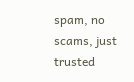spam, no scams, just trusted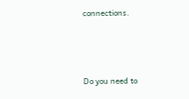connections.



Do you need to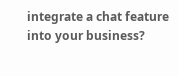integrate a chat feature into your business?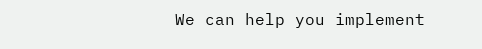We can help you implement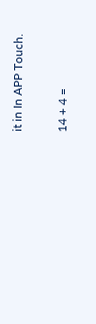it in In APP Touch.

14 + 4 =